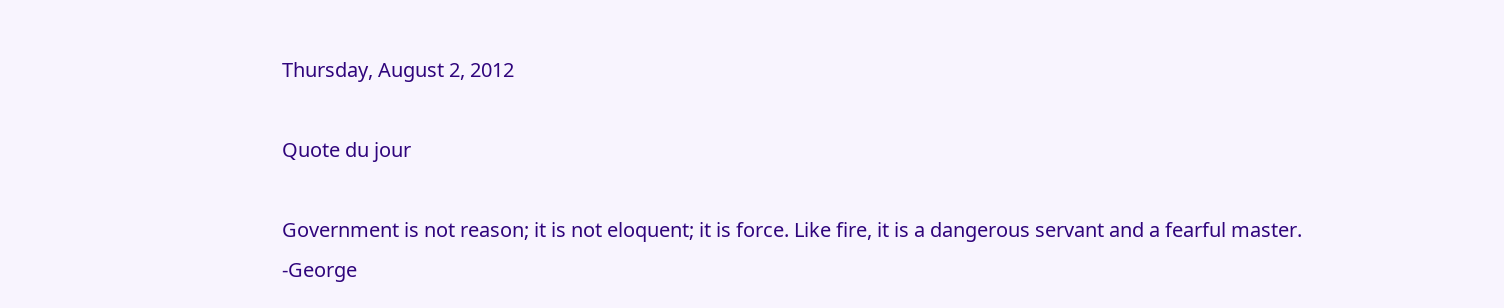Thursday, August 2, 2012

Quote du jour

Government is not reason; it is not eloquent; it is force. Like fire, it is a dangerous servant and a fearful master.
-George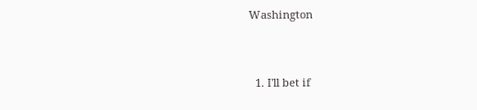Washington


  1. I'll bet if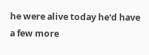he were alive today he'd have a few more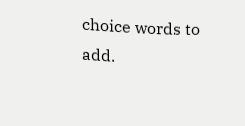choice words to add.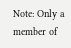Note: Only a member of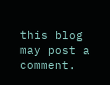this blog may post a comment.